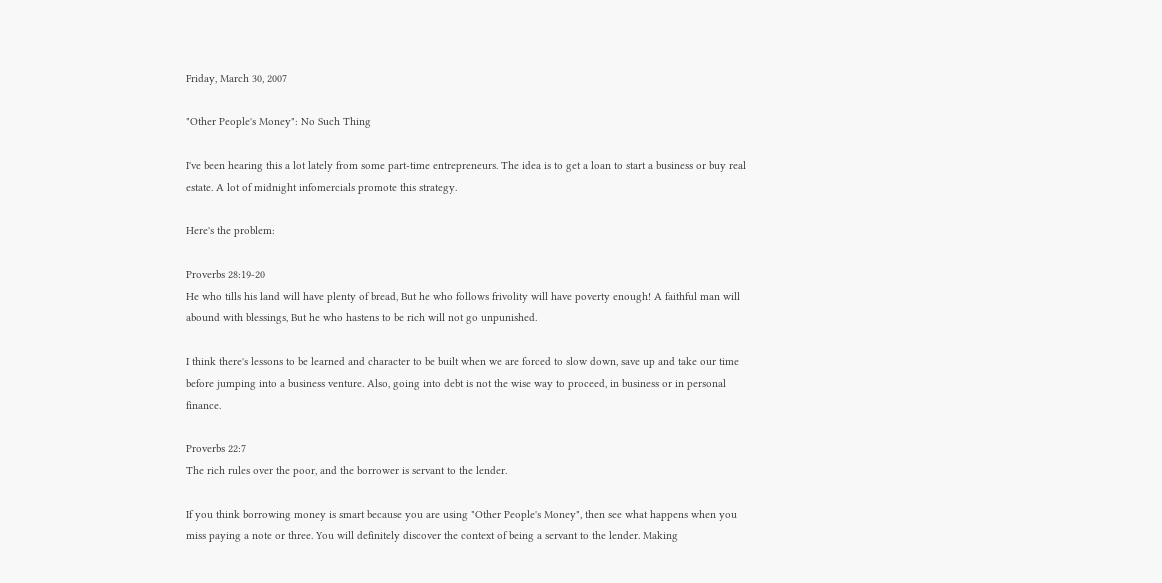Friday, March 30, 2007

"Other People's Money": No Such Thing

I've been hearing this a lot lately from some part-time entrepreneurs. The idea is to get a loan to start a business or buy real estate. A lot of midnight infomercials promote this strategy.

Here's the problem:

Proverbs 28:19-20
He who tills his land will have plenty of bread, But he who follows frivolity will have poverty enough! A faithful man will abound with blessings, But he who hastens to be rich will not go unpunished.

I think there's lessons to be learned and character to be built when we are forced to slow down, save up and take our time before jumping into a business venture. Also, going into debt is not the wise way to proceed, in business or in personal finance.

Proverbs 22:7
The rich rules over the poor, and the borrower is servant to the lender.

If you think borrowing money is smart because you are using "Other People's Money", then see what happens when you miss paying a note or three. You will definitely discover the context of being a servant to the lender. Making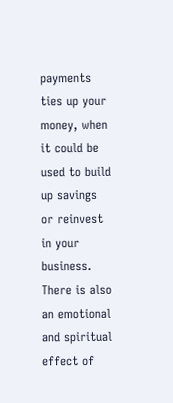payments ties up your money, when it could be used to build up savings or reinvest in your business. There is also an emotional and spiritual effect of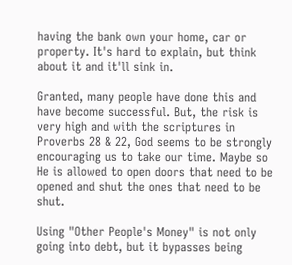having the bank own your home, car or property. It's hard to explain, but think about it and it'll sink in.

Granted, many people have done this and have become successful. But, the risk is very high and with the scriptures in Proverbs 28 & 22, God seems to be strongly encouraging us to take our time. Maybe so He is allowed to open doors that need to be opened and shut the ones that need to be shut.

Using "Other People's Money" is not only going into debt, but it bypasses being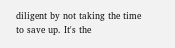diligent by not taking the time to save up. It's the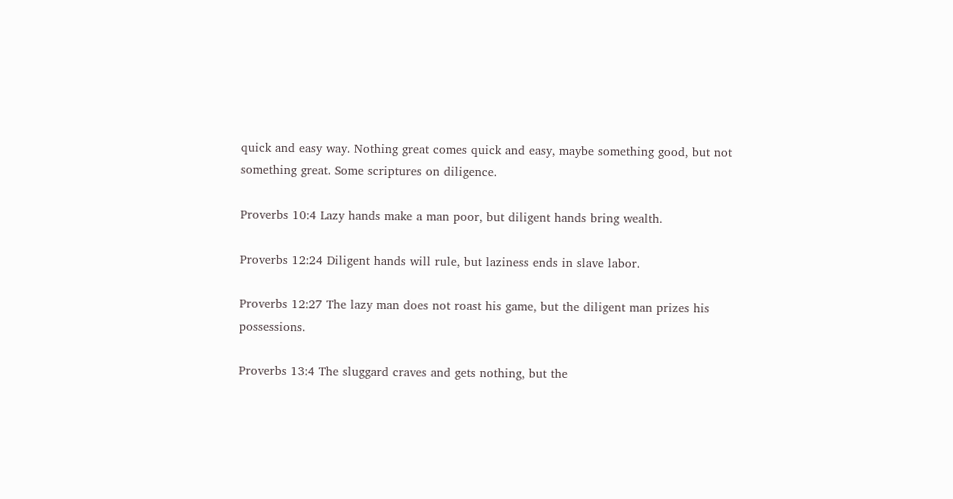quick and easy way. Nothing great comes quick and easy, maybe something good, but not something great. Some scriptures on diligence.

Proverbs 10:4 Lazy hands make a man poor, but diligent hands bring wealth.

Proverbs 12:24 Diligent hands will rule, but laziness ends in slave labor.

Proverbs 12:27 The lazy man does not roast his game, but the diligent man prizes his possessions.

Proverbs 13:4 The sluggard craves and gets nothing, but the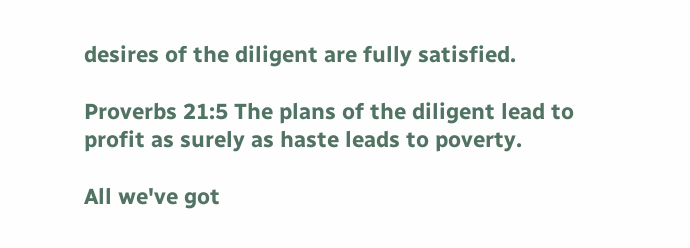desires of the diligent are fully satisfied.

Proverbs 21:5 The plans of the diligent lead to profit as surely as haste leads to poverty.

All we've got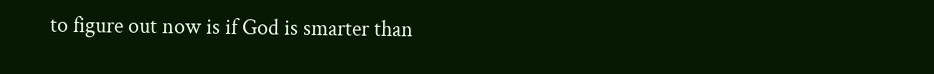to figure out now is if God is smarter than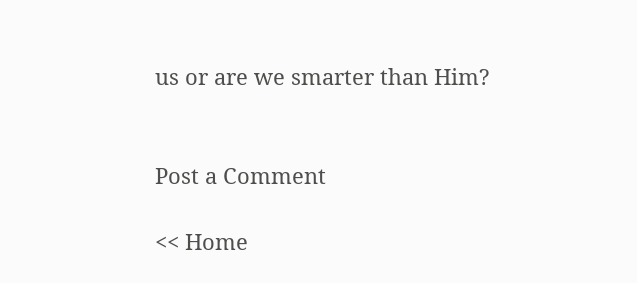us or are we smarter than Him?


Post a Comment

<< Home